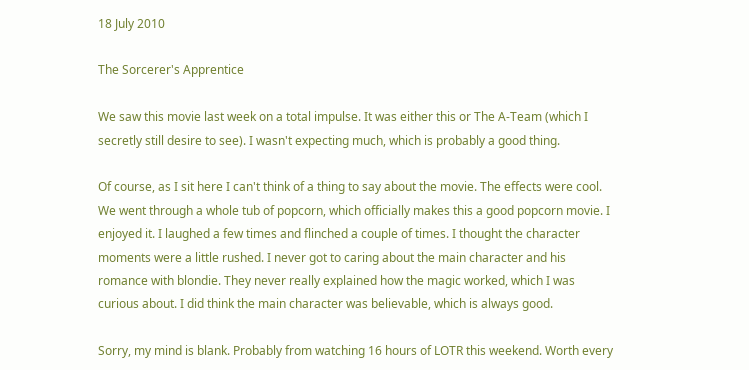18 July 2010

The Sorcerer's Apprentice

We saw this movie last week on a total impulse. It was either this or The A-Team (which I secretly still desire to see). I wasn't expecting much, which is probably a good thing.

Of course, as I sit here I can't think of a thing to say about the movie. The effects were cool. We went through a whole tub of popcorn, which officially makes this a good popcorn movie. I enjoyed it. I laughed a few times and flinched a couple of times. I thought the character moments were a little rushed. I never got to caring about the main character and his romance with blondie. They never really explained how the magic worked, which I was curious about. I did think the main character was believable, which is always good.

Sorry, my mind is blank. Probably from watching 16 hours of LOTR this weekend. Worth every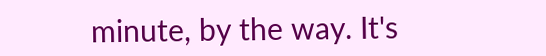minute, by the way. It's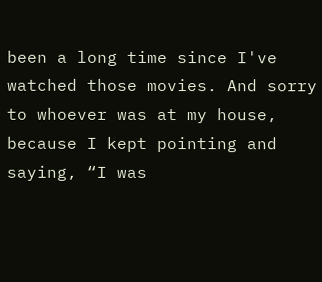been a long time since I've watched those movies. And sorry to whoever was at my house, because I kept pointing and saying, “I was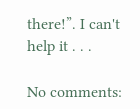there!”. I can't help it . . .

No comments: